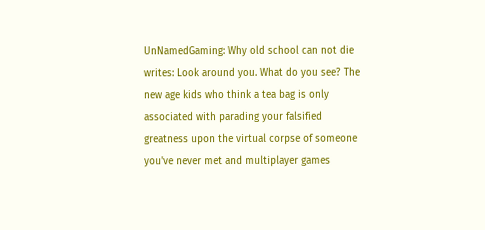UnNamedGaming: Why old school can not die writes: Look around you. What do you see? The new age kids who think a tea bag is only associated with parading your falsified greatness upon the virtual corpse of someone you've never met and multiplayer games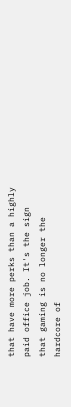that have more perks than a highly paid office job. It's the sign that gaming is no longer the hardcore of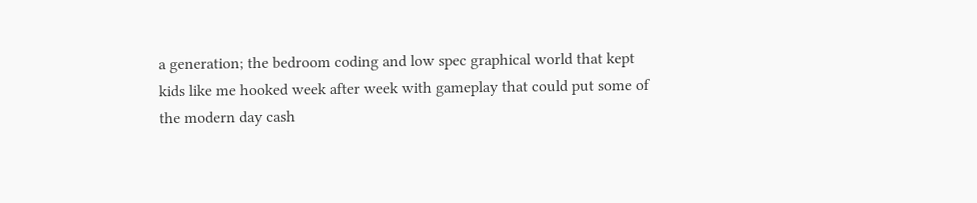a generation; the bedroom coding and low spec graphical world that kept kids like me hooked week after week with gameplay that could put some of the modern day cash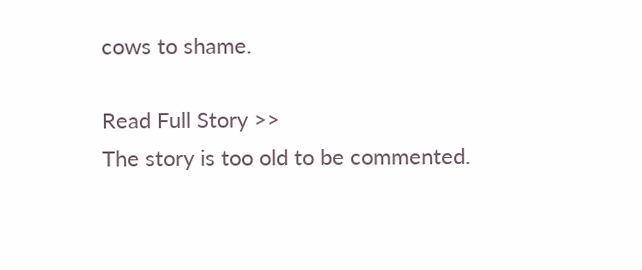cows to shame.

Read Full Story >>
The story is too old to be commented.